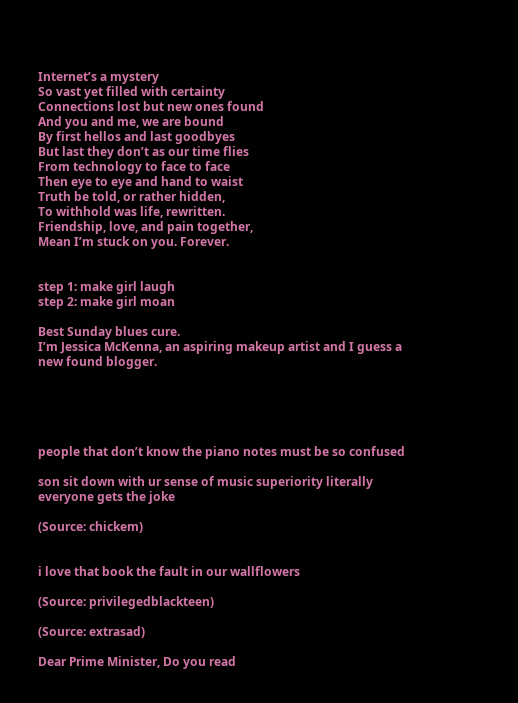Internet’s a mystery
So vast yet filled with certainty
Connections lost but new ones found
And you and me, we are bound
By first hellos and last goodbyes
But last they don’t as our time flies
From technology to face to face
Then eye to eye and hand to waist
Truth be told, or rather hidden,
To withhold was life, rewritten.
Friendship, love, and pain together,
Mean I’m stuck on you. Forever.


step 1: make girl laugh
step 2: make girl moan

Best Sunday blues cure.
I’m Jessica McKenna, an aspiring makeup artist and I guess a new found blogger.





people that don’t know the piano notes must be so confused

son sit down with ur sense of music superiority literally everyone gets the joke

(Source: chickem)


i love that book the fault in our wallflowers

(Source: privilegedblackteen)

(Source: extrasad)

Dear Prime Minister, Do you read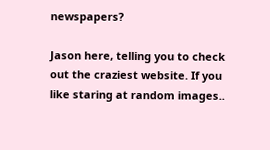newspapers?

Jason here, telling you to check out the craziest website. If you like staring at random images..